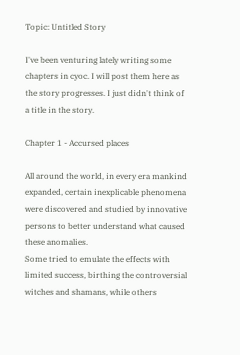Topic: Untitled Story

I've been venturing lately writing some chapters in cyoc. I will post them here as the story progresses. I just didn't think of a title in the story.

Chapter 1 - Accursed places

All around the world, in every era mankind expanded, certain inexplicable phenomena were discovered and studied by innovative persons to better understand what caused these anomalies.
Some tried to emulate the effects with limited success, birthing the controversial witches and shamans, while others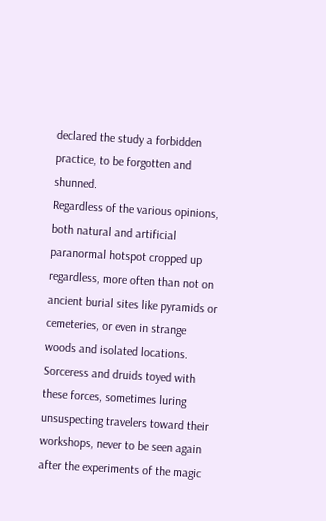declared the study a forbidden practice, to be forgotten and shunned.
Regardless of the various opinions, both natural and artificial paranormal hotspot cropped up regardless, more often than not on ancient burial sites like pyramids or cemeteries, or even in strange woods and isolated locations.
Sorceress and druids toyed with these forces, sometimes luring unsuspecting travelers toward their workshops, never to be seen again after the experiments of the magic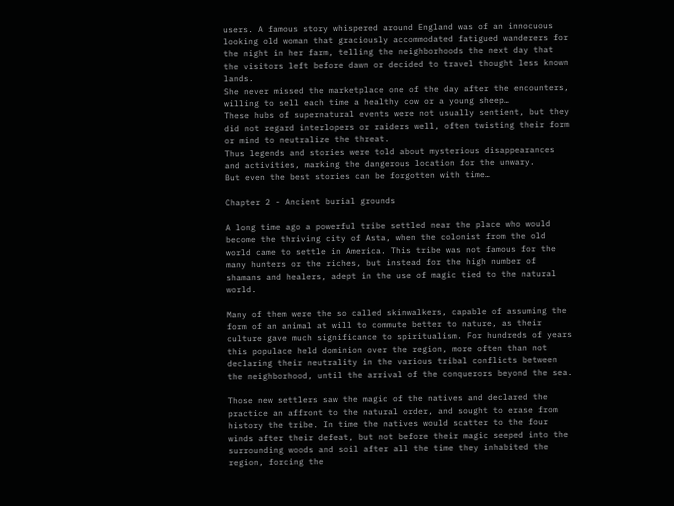users. A famous story whispered around England was of an innocuous looking old woman that graciously accommodated fatigued wanderers for the night in her farm, telling the neighborhoods the next day that the visitors left before dawn or decided to travel thought less known lands.
She never missed the marketplace one of the day after the encounters, willing to sell each time a healthy cow or a young sheep…
These hubs of supernatural events were not usually sentient, but they did not regard interlopers or raiders well, often twisting their form or mind to neutralize the threat.
Thus legends and stories were told about mysterious disappearances and activities, marking the dangerous location for the unwary.
But even the best stories can be forgotten with time…

Chapter 2 - Ancient burial grounds

A long time ago a powerful tribe settled near the place who would become the thriving city of Asta, when the colonist from the old world came to settle in America. This tribe was not famous for the many hunters or the riches, but instead for the high number of shamans and healers, adept in the use of magic tied to the natural world.

Many of them were the so called skinwalkers, capable of assuming the form of an animal at will to commute better to nature, as their culture gave much significance to spiritualism. For hundreds of years this populace held dominion over the region, more often than not declaring their neutrality in the various tribal conflicts between the neighborhood, until the arrival of the conquerors beyond the sea.

Those new settlers saw the magic of the natives and declared the practice an affront to the natural order, and sought to erase from history the tribe. In time the natives would scatter to the four winds after their defeat, but not before their magic seeped into the surrounding woods and soil after all the time they inhabited the region, forcing the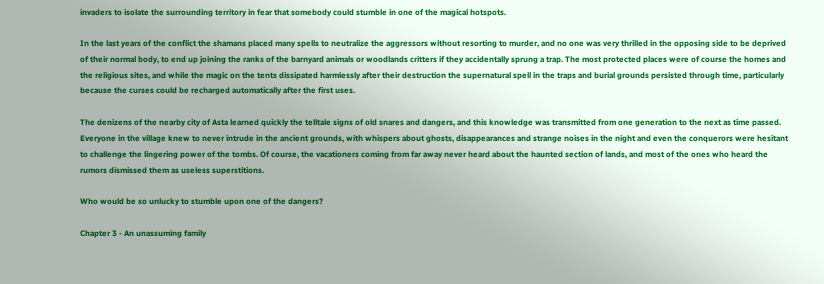invaders to isolate the surrounding territory in fear that somebody could stumble in one of the magical hotspots.

In the last years of the conflict the shamans placed many spells to neutralize the aggressors without resorting to murder, and no one was very thrilled in the opposing side to be deprived of their normal body, to end up joining the ranks of the barnyard animals or woodlands critters if they accidentally sprung a trap. The most protected places were of course the homes and the religious sites, and while the magic on the tents dissipated harmlessly after their destruction the supernatural spell in the traps and burial grounds persisted through time, particularly because the curses could be recharged automatically after the first uses.

The denizens of the nearby city of Asta learned quickly the telltale signs of old snares and dangers, and this knowledge was transmitted from one generation to the next as time passed. Everyone in the village knew to never intrude in the ancient grounds, with whispers about ghosts, disappearances and strange noises in the night and even the conquerors were hesitant to challenge the lingering power of the tombs. Of course, the vacationers coming from far away never heard about the haunted section of lands, and most of the ones who heard the rumors dismissed them as useless superstitions.

Who would be so unlucky to stumble upon one of the dangers?

Chapter 3 - An unassuming family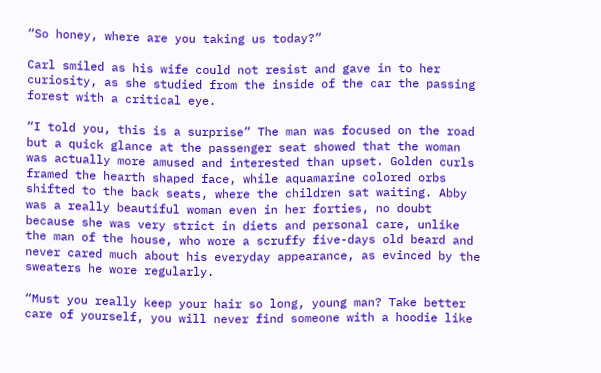“So honey, where are you taking us today?”

Carl smiled as his wife could not resist and gave in to her curiosity, as she studied from the inside of the car the passing forest with a critical eye.

“I told you, this is a surprise” The man was focused on the road but a quick glance at the passenger seat showed that the woman was actually more amused and interested than upset. Golden curls framed the hearth shaped face, while aquamarine colored orbs shifted to the back seats, where the children sat waiting. Abby was a really beautiful woman even in her forties, no doubt because she was very strict in diets and personal care, unlike the man of the house, who wore a scruffy five-days old beard and never cared much about his everyday appearance, as evinced by the sweaters he wore regularly.

“Must you really keep your hair so long, young man? Take better care of yourself, you will never find someone with a hoodie like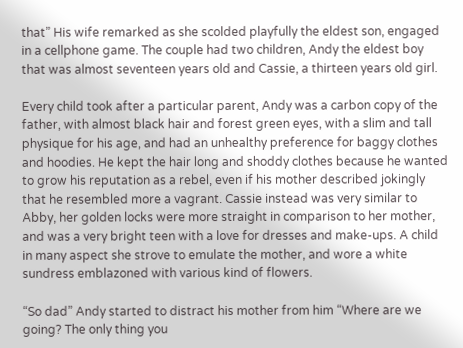that” His wife remarked as she scolded playfully the eldest son, engaged in a cellphone game. The couple had two children, Andy the eldest boy that was almost seventeen years old and Cassie, a thirteen years old girl.

Every child took after a particular parent, Andy was a carbon copy of the father, with almost black hair and forest green eyes, with a slim and tall physique for his age, and had an unhealthy preference for baggy clothes and hoodies. He kept the hair long and shoddy clothes because he wanted to grow his reputation as a rebel, even if his mother described jokingly that he resembled more a vagrant. Cassie instead was very similar to Abby, her golden locks were more straight in comparison to her mother, and was a very bright teen with a love for dresses and make-ups. A child in many aspect she strove to emulate the mother, and wore a white sundress emblazoned with various kind of flowers.

“So dad” Andy started to distract his mother from him “Where are we going? The only thing you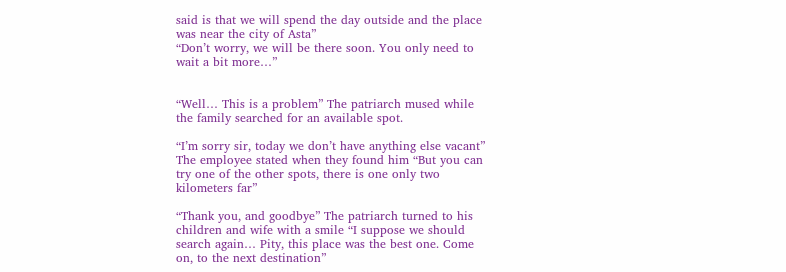said is that we will spend the day outside and the place was near the city of Asta”
“Don’t worry, we will be there soon. You only need to wait a bit more…”


“Well… This is a problem” The patriarch mused while the family searched for an available spot.

“I’m sorry sir, today we don’t have anything else vacant” The employee stated when they found him “But you can try one of the other spots, there is one only two kilometers far”

“Thank you, and goodbye” The patriarch turned to his children and wife with a smile “I suppose we should search again… Pity, this place was the best one. Come on, to the next destination”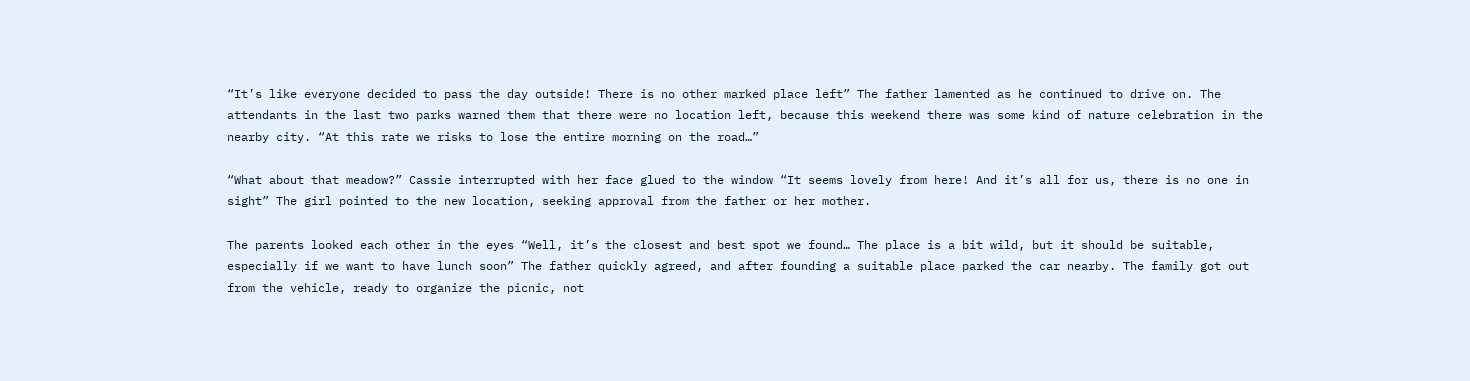“It’s like everyone decided to pass the day outside! There is no other marked place left” The father lamented as he continued to drive on. The attendants in the last two parks warned them that there were no location left, because this weekend there was some kind of nature celebration in the nearby city. “At this rate we risks to lose the entire morning on the road…”

“What about that meadow?” Cassie interrupted with her face glued to the window “It seems lovely from here! And it’s all for us, there is no one in sight” The girl pointed to the new location, seeking approval from the father or her mother.

The parents looked each other in the eyes “Well, it’s the closest and best spot we found… The place is a bit wild, but it should be suitable, especially if we want to have lunch soon” The father quickly agreed, and after founding a suitable place parked the car nearby. The family got out from the vehicle, ready to organize the picnic, not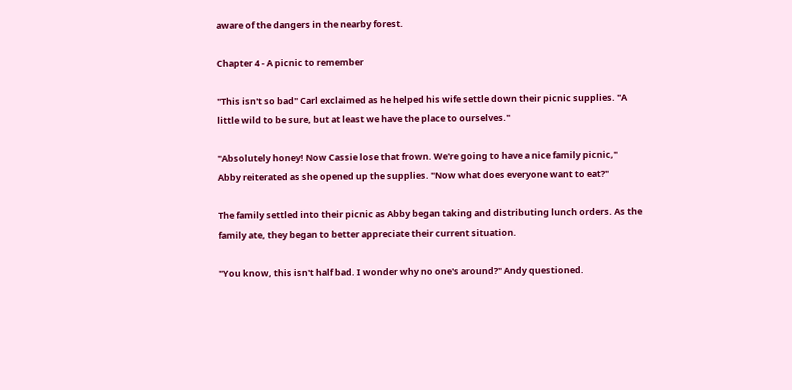aware of the dangers in the nearby forest.

Chapter 4 - A picnic to remember

"This isn't so bad" Carl exclaimed as he helped his wife settle down their picnic supplies. "A little wild to be sure, but at least we have the place to ourselves."

"Absolutely honey! Now Cassie lose that frown. We're going to have a nice family picnic," Abby reiterated as she opened up the supplies. "Now what does everyone want to eat?"

The family settled into their picnic as Abby began taking and distributing lunch orders. As the family ate, they began to better appreciate their current situation.

"You know, this isn't half bad. I wonder why no one's around?" Andy questioned.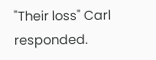"Their loss" Carl responded.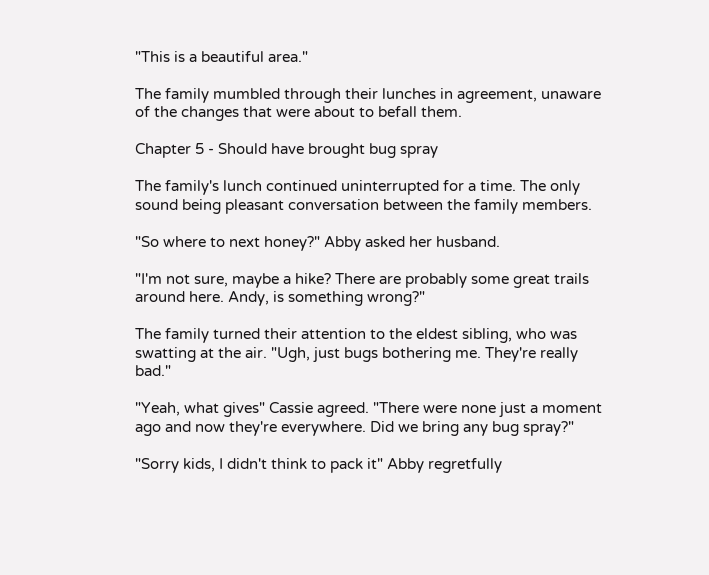"This is a beautiful area."

The family mumbled through their lunches in agreement, unaware of the changes that were about to befall them.

Chapter 5 - Should have brought bug spray

The family's lunch continued uninterrupted for a time. The only sound being pleasant conversation between the family members.

"So where to next honey?" Abby asked her husband.

"I'm not sure, maybe a hike? There are probably some great trails around here. Andy, is something wrong?"

The family turned their attention to the eldest sibling, who was swatting at the air. "Ugh, just bugs bothering me. They're really bad."

"Yeah, what gives" Cassie agreed. "There were none just a moment ago and now they're everywhere. Did we bring any bug spray?"

"Sorry kids, I didn't think to pack it" Abby regretfully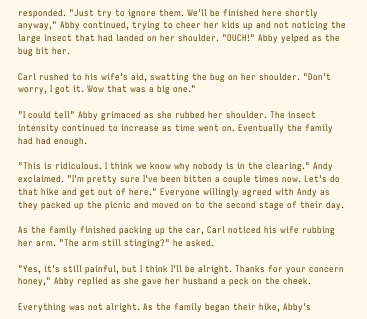responded. "Just try to ignore them. We'll be finished here shortly anyway," Abby continued, trying to cheer her kids up and not noticing the large insect that had landed on her shoulder. "OUCH!" Abby yelped as the bug bit her.

Carl rushed to his wife's aid, swatting the bug on her shoulder. "Don't worry, I got it. Wow that was a big one."

"I could tell" Abby grimaced as she rubbed her shoulder. The insect intensity continued to increase as time went on. Eventually the family had had enough.

"This is ridiculous. I think we know why nobody is in the clearing." Andy exclaimed. "I'm pretty sure I've been bitten a couple times now. Let's do that hike and get out of here." Everyone willingly agreed with Andy as they packed up the picnic and moved on to the second stage of their day.

As the family finished packing up the car, Carl noticed his wife rubbing her arm. "The arm still stinging?" he asked.

"Yes, it's still painful, but I think I'll be alright. Thanks for your concern honey," Abby replied as she gave her husband a peck on the cheek.

Everything was not alright. As the family began their hike, Abby's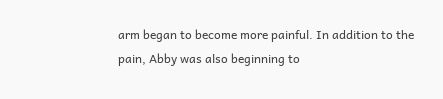arm began to become more painful. In addition to the pain, Abby was also beginning to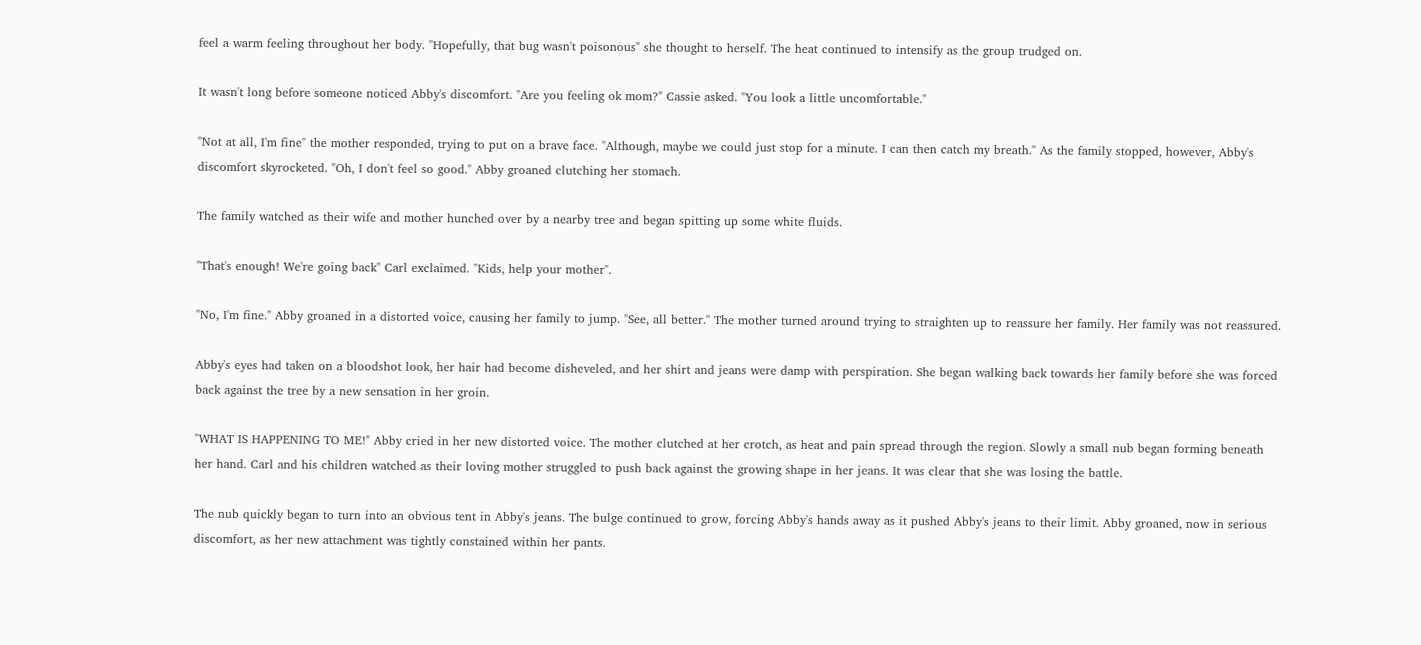feel a warm feeling throughout her body. "Hopefully, that bug wasn't poisonous" she thought to herself. The heat continued to intensify as the group trudged on.

It wasn't long before someone noticed Abby's discomfort. "Are you feeling ok mom?" Cassie asked. "You look a little uncomfortable."

"Not at all, I'm fine" the mother responded, trying to put on a brave face. "Although, maybe we could just stop for a minute. I can then catch my breath." As the family stopped, however, Abby's discomfort skyrocketed. "Oh, I don't feel so good." Abby groaned clutching her stomach.

The family watched as their wife and mother hunched over by a nearby tree and began spitting up some white fluids.

"That's enough! We're going back" Carl exclaimed. "Kids, help your mother".

"No, I'm fine." Abby groaned in a distorted voice, causing her family to jump. "See, all better." The mother turned around trying to straighten up to reassure her family. Her family was not reassured.

Abby's eyes had taken on a bloodshot look, her hair had become disheveled, and her shirt and jeans were damp with perspiration. She began walking back towards her family before she was forced back against the tree by a new sensation in her groin.

"WHAT IS HAPPENING TO ME!" Abby cried in her new distorted voice. The mother clutched at her crotch, as heat and pain spread through the region. Slowly a small nub began forming beneath her hand. Carl and his children watched as their loving mother struggled to push back against the growing shape in her jeans. It was clear that she was losing the battle.

The nub quickly began to turn into an obvious tent in Abby's jeans. The bulge continued to grow, forcing Abby's hands away as it pushed Abby's jeans to their limit. Abby groaned, now in serious discomfort, as her new attachment was tightly constained within her pants.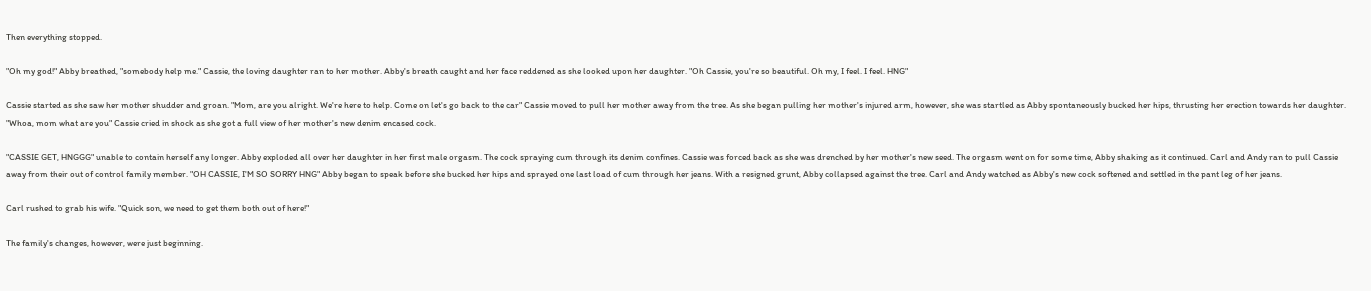Then everything stopped.

"Oh my god!" Abby breathed, "somebody help me." Cassie, the loving daughter ran to her mother. Abby's breath caught and her face reddened as she looked upon her daughter. "Oh Cassie, you're so beautiful. Oh my, I feel. I feel. HNG"

Cassie started as she saw her mother shudder and groan. "Mom, are you alright. We're here to help. Come on let's go back to the car" Cassie moved to pull her mother away from the tree. As she began pulling her mother's injured arm, however, she was startled as Abby spontaneously bucked her hips, thrusting her erection towards her daughter. "Whoa, mom what are you" Cassie cried in shock as she got a full view of her mother's new denim encased cock.

"CASSIE GET, HNGGG" unable to contain herself any longer. Abby exploded all over her daughter in her first male orgasm. The cock spraying cum through its denim confines. Cassie was forced back as she was drenched by her mother's new seed. The orgasm went on for some time, Abby shaking as it continued. Carl and Andy ran to pull Cassie away from their out of control family member. "OH CASSIE, I'M SO SORRY HNG" Abby began to speak before she bucked her hips and sprayed one last load of cum through her jeans. With a resigned grunt, Abby collapsed against the tree. Carl and Andy watched as Abby's new cock softened and settled in the pant leg of her jeans.

Carl rushed to grab his wife. "Quick son, we need to get them both out of here!"

The family's changes, however, were just beginning.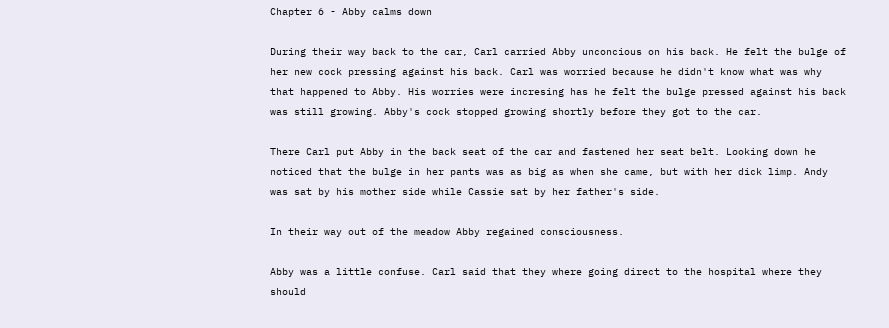Chapter 6 - Abby calms down

During their way back to the car, Carl carried Abby unconcious on his back. He felt the bulge of her new cock pressing against his back. Carl was worried because he didn't know what was why that happened to Abby. His worries were incresing has he felt the bulge pressed against his back was still growing. Abby's cock stopped growing shortly before they got to the car.

There Carl put Abby in the back seat of the car and fastened her seat belt. Looking down he noticed that the bulge in her pants was as big as when she came, but with her dick limp. Andy was sat by his mother side while Cassie sat by her father's side.

In their way out of the meadow Abby regained consciousness.

Abby was a little confuse. Carl said that they where going direct to the hospital where they should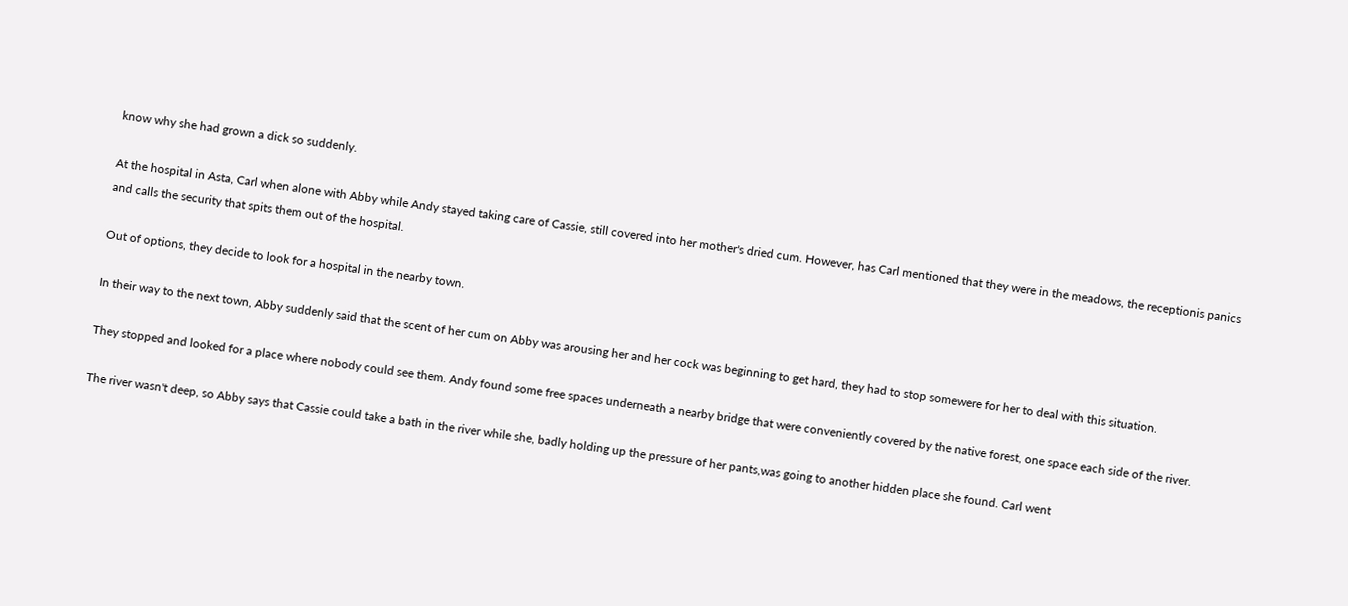know why she had grown a dick so suddenly.

At the hospital in Asta, Carl when alone with Abby while Andy stayed taking care of Cassie, still covered into her mother's dried cum. However, has Carl mentioned that they were in the meadows, the receptionis panics and calls the security that spits them out of the hospital.

Out of options, they decide to look for a hospital in the nearby town.

In their way to the next town, Abby suddenly said that the scent of her cum on Abby was arousing her and her cock was beginning to get hard, they had to stop somewere for her to deal with this situation.

They stopped and looked for a place where nobody could see them. Andy found some free spaces underneath a nearby bridge that were conveniently covered by the native forest, one space each side of the river.

The river wasn't deep, so Abby says that Cassie could take a bath in the river while she, badly holding up the pressure of her pants,was going to another hidden place she found. Carl went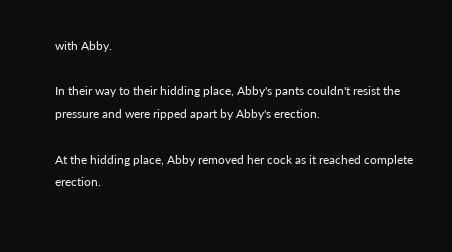with Abby.

In their way to their hidding place, Abby's pants couldn't resist the pressure and were ripped apart by Abby's erection.

At the hidding place, Abby removed her cock as it reached complete erection.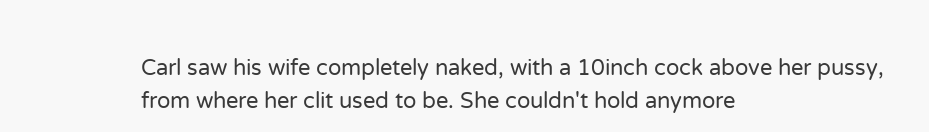Carl saw his wife completely naked, with a 10inch cock above her pussy, from where her clit used to be. She couldn't hold anymore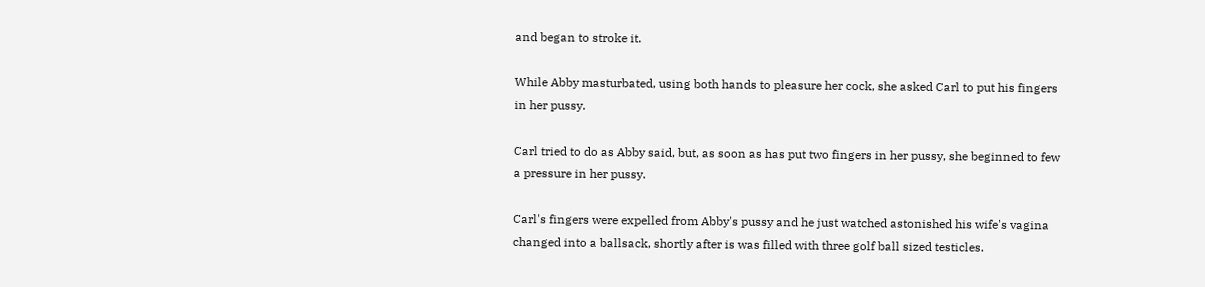and began to stroke it.

While Abby masturbated, using both hands to pleasure her cock, she asked Carl to put his fingers in her pussy.

Carl tried to do as Abby said, but, as soon as has put two fingers in her pussy, she beginned to few a pressure in her pussy.

Carl's fingers were expelled from Abby's pussy and he just watched astonished his wife's vagina changed into a ballsack, shortly after is was filled with three golf ball sized testicles.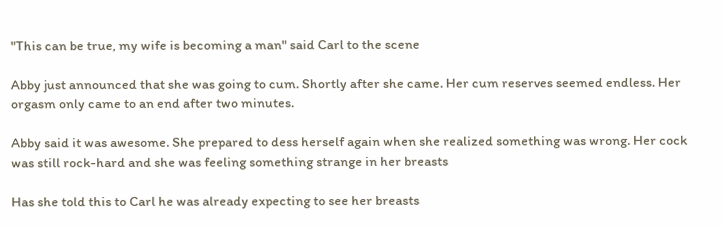"This can be true, my wife is becoming a man" said Carl to the scene

Abby just announced that she was going to cum. Shortly after she came. Her cum reserves seemed endless. Her orgasm only came to an end after two minutes.

Abby said it was awesome. She prepared to dess herself again when she realized something was wrong. Her cock was still rock-hard and she was feeling something strange in her breasts

Has she told this to Carl he was already expecting to see her breasts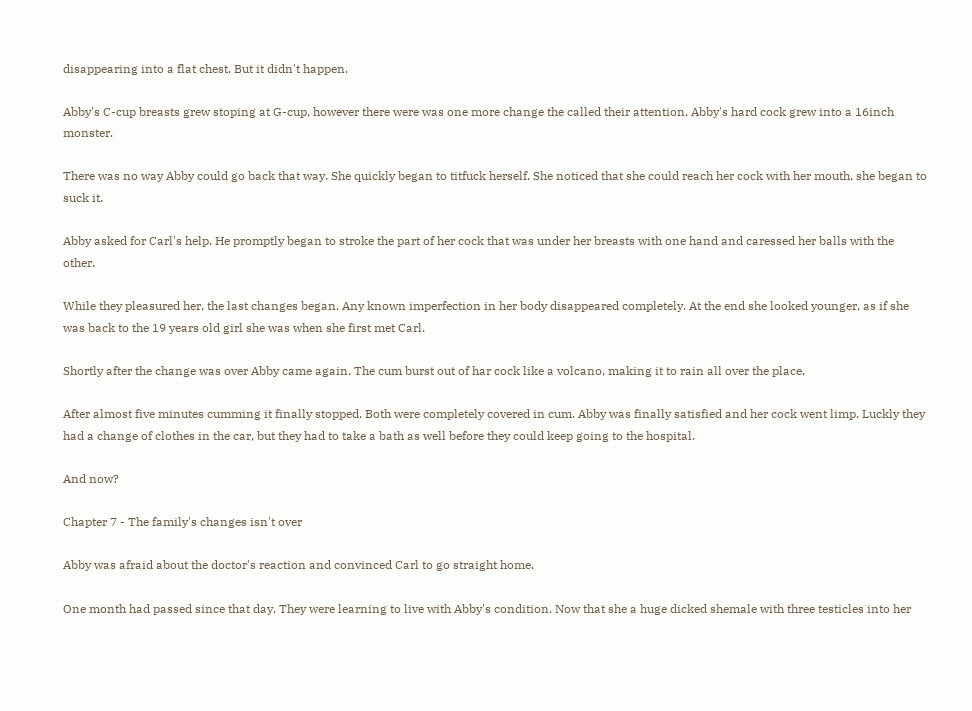disappearing into a flat chest. But it didn't happen.

Abby's C-cup breasts grew stoping at G-cup, however there were was one more change the called their attention. Abby's hard cock grew into a 16inch monster.

There was no way Abby could go back that way. She quickly began to titfuck herself. She noticed that she could reach her cock with her mouth, she began to suck it.

Abby asked for Carl's help. He promptly began to stroke the part of her cock that was under her breasts with one hand and caressed her balls with the other.

While they pleasured her, the last changes began. Any known imperfection in her body disappeared completely. At the end she looked younger, as if she was back to the 19 years old girl she was when she first met Carl.

Shortly after the change was over Abby came again. The cum burst out of har cock like a volcano, making it to rain all over the place.

After almost five minutes cumming it finally stopped. Both were completely covered in cum. Abby was finally satisfied and her cock went limp. Luckly they had a change of clothes in the car, but they had to take a bath as well before they could keep going to the hospital.

And now?

Chapter 7 - The family's changes isn't over

Abby was afraid about the doctor's reaction and convinced Carl to go straight home.

One month had passed since that day. They were learning to live with Abby's condition. Now that she a huge dicked shemale with three testicles into her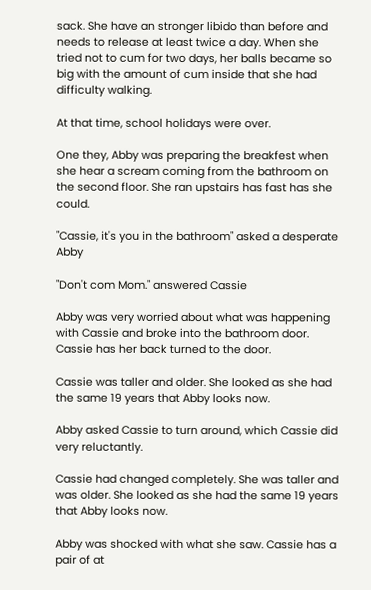sack. She have an stronger libido than before and needs to release at least twice a day. When she tried not to cum for two days, her balls became so big with the amount of cum inside that she had difficulty walking.

At that time, school holidays were over.

One they, Abby was preparing the breakfest when she hear a scream coming from the bathroom on the second floor. She ran upstairs has fast has she could.

"Cassie, it's you in the bathroom" asked a desperate Abby

"Don't com Mom." answered Cassie

Abby was very worried about what was happening with Cassie and broke into the bathroom door. Cassie has her back turned to the door.

Cassie was taller and older. She looked as she had the same 19 years that Abby looks now.

Abby asked Cassie to turn around, which Cassie did very reluctantly.

Cassie had changed completely. She was taller and was older. She looked as she had the same 19 years that Abby looks now.

Abby was shocked with what she saw. Cassie has a pair of at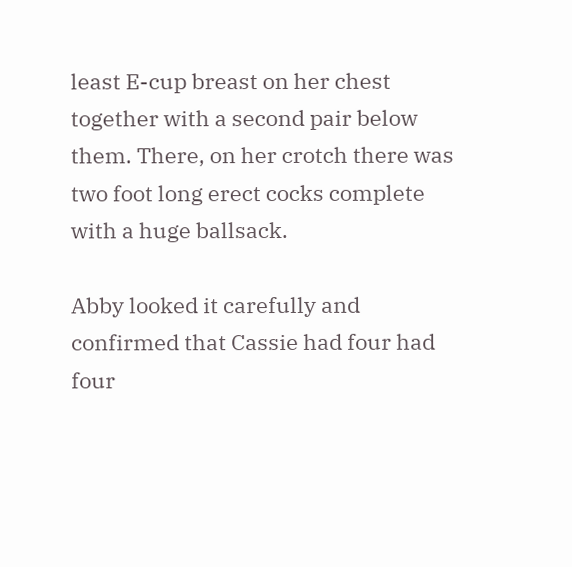least E-cup breast on her chest together with a second pair below them. There, on her crotch there was two foot long erect cocks complete with a huge ballsack.

Abby looked it carefully and confirmed that Cassie had four had four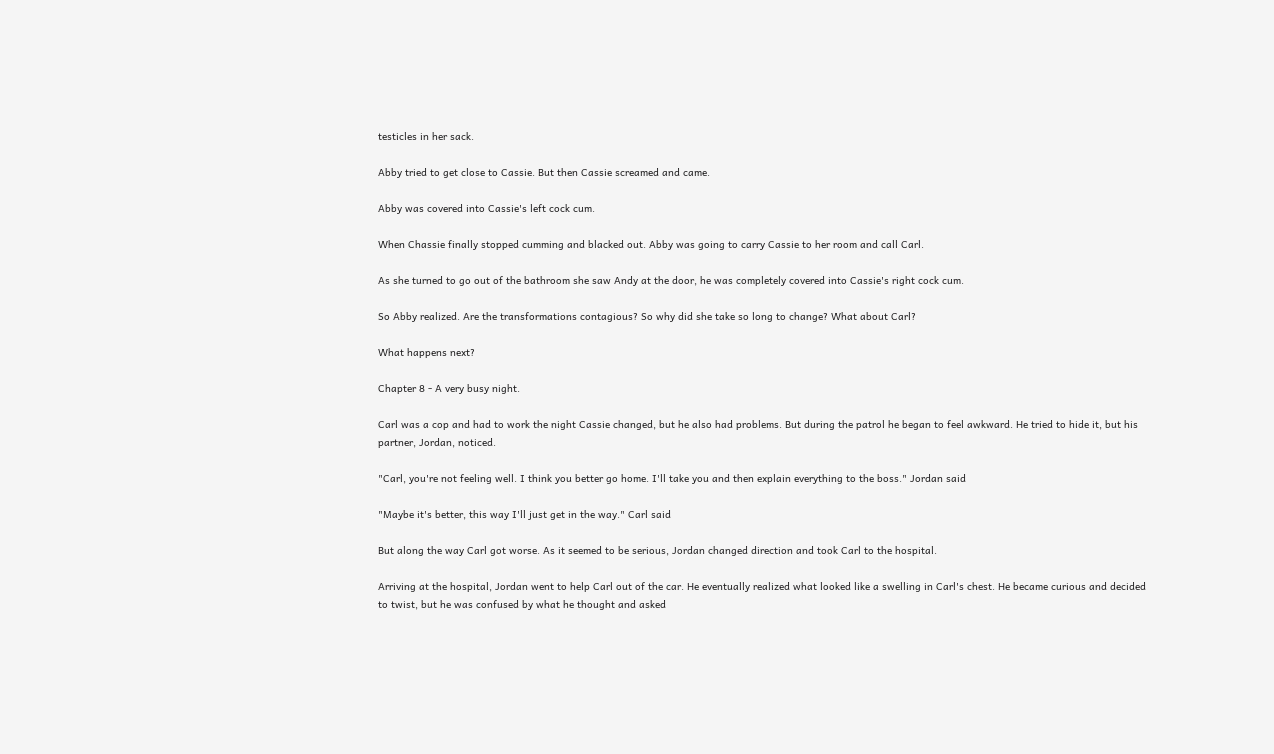testicles in her sack.

Abby tried to get close to Cassie. But then Cassie screamed and came.

Abby was covered into Cassie's left cock cum.

When Chassie finally stopped cumming and blacked out. Abby was going to carry Cassie to her room and call Carl.

As she turned to go out of the bathroom she saw Andy at the door, he was completely covered into Cassie's right cock cum.

So Abby realized. Are the transformations contagious? So why did she take so long to change? What about Carl?

What happens next?

Chapter 8 - A very busy night.

Carl was a cop and had to work the night Cassie changed, but he also had problems. But during the patrol he began to feel awkward. He tried to hide it, but his partner, Jordan, noticed.

"Carl, you're not feeling well. I think you better go home. I'll take you and then explain everything to the boss." Jordan said

"Maybe it's better, this way I'll just get in the way." Carl said

But along the way Carl got worse. As it seemed to be serious, Jordan changed direction and took Carl to the hospital.

Arriving at the hospital, Jordan went to help Carl out of the car. He eventually realized what looked like a swelling in Carl's chest. He became curious and decided to twist, but he was confused by what he thought and asked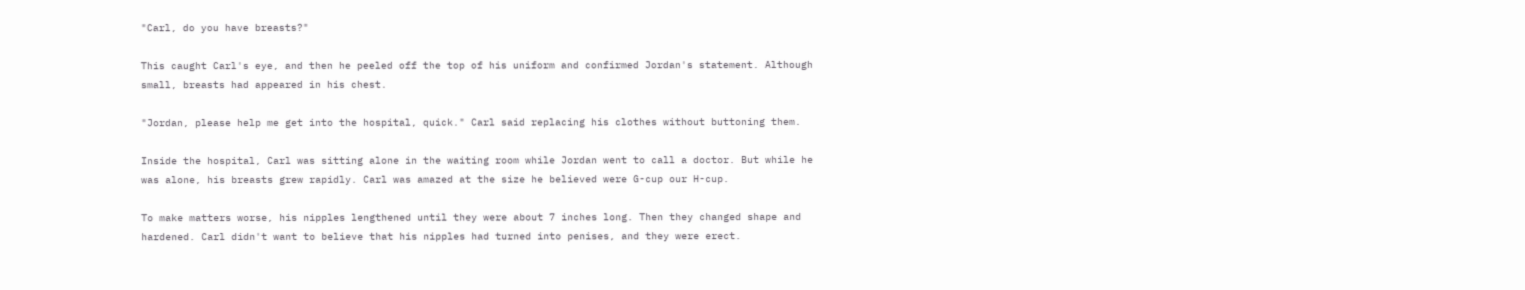"Carl, do you have breasts?"

This caught Carl's eye, and then he peeled off the top of his uniform and confirmed Jordan's statement. Although small, breasts had appeared in his chest.

"Jordan, please help me get into the hospital, quick." Carl said replacing his clothes without buttoning them.

Inside the hospital, Carl was sitting alone in the waiting room while Jordan went to call a doctor. But while he was alone, his breasts grew rapidly. Carl was amazed at the size he believed were G-cup our H-cup.

To make matters worse, his nipples lengthened until they were about 7 inches long. Then they changed shape and hardened. Carl didn't want to believe that his nipples had turned into penises, and they were erect.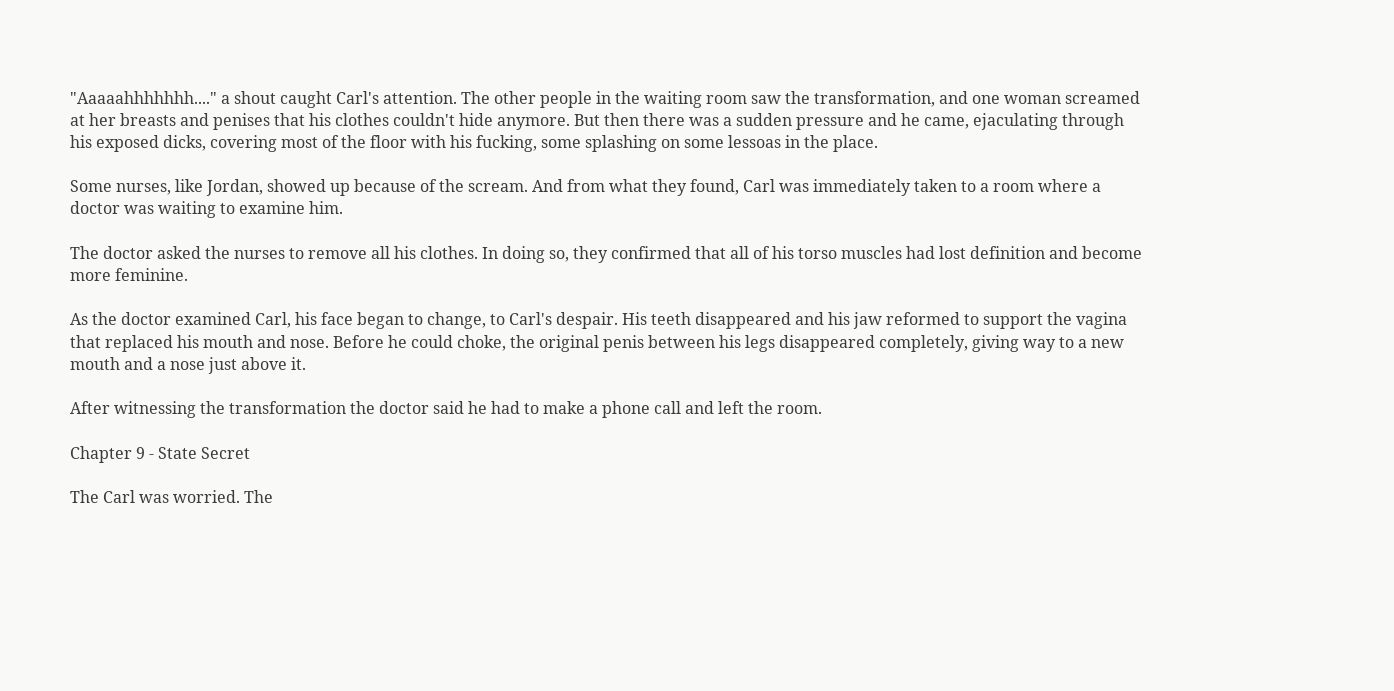"Aaaaahhhhhhh...." a shout caught Carl's attention. The other people in the waiting room saw the transformation, and one woman screamed at her breasts and penises that his clothes couldn't hide anymore. But then there was a sudden pressure and he came, ejaculating through his exposed dicks, covering most of the floor with his fucking, some splashing on some lessoas in the place.

Some nurses, like Jordan, showed up because of the scream. And from what they found, Carl was immediately taken to a room where a doctor was waiting to examine him.

The doctor asked the nurses to remove all his clothes. In doing so, they confirmed that all of his torso muscles had lost definition and become more feminine.

As the doctor examined Carl, his face began to change, to Carl's despair. His teeth disappeared and his jaw reformed to support the vagina that replaced his mouth and nose. Before he could choke, the original penis between his legs disappeared completely, giving way to a new mouth and a nose just above it.

After witnessing the transformation the doctor said he had to make a phone call and left the room.

Chapter 9 - State Secret

The Carl was worried. The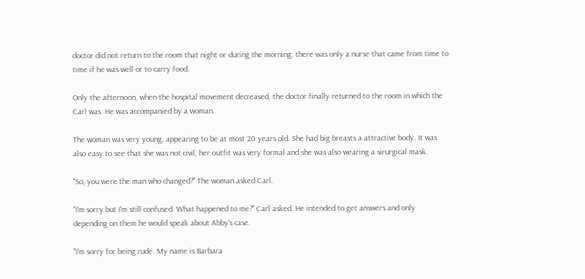doctor did not return to the room that night or during the morning, there was only a nurse that came from time to time if he was well or to carry food.

Only the afternoon, when the hospital movement decreased, the doctor finally returned to the room in which the Carl was. He was accompanied by a woman.

The woman was very young, appearing to be at most 20 years old. She had big breasts a attractive body. It was also easy to see that she was not civil, her outfit was very formal and she was also wearing a sirurgical mask.

"So, you were the man who changed?" The woman asked Carl.

"I'm sorry but I'm still confused. What happened to me?" Carl asked. He intended to get answers and only depending on them he would speak about Abby's case.

"I'm sorry for being rude. My name is Barbara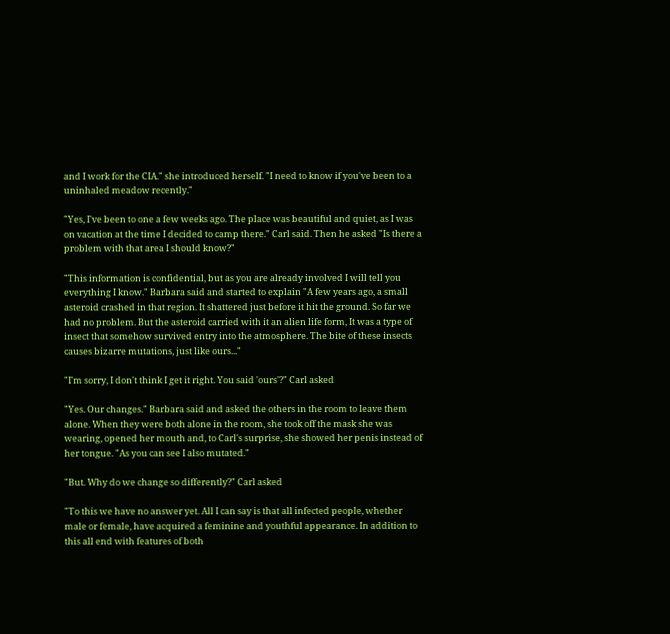and I work for the CIA." she introduced herself. "I need to know if you've been to a uninhaled meadow recently."

"Yes, I've been to one a few weeks ago. The place was beautiful and quiet, as I was on vacation at the time I decided to camp there." Carl said. Then he asked "Is there a problem with that area I should know?"

"This information is confidential, but as you are already involved I will tell you everything I know." Barbara said and started to explain "A few years ago, a small asteroid crashed in that region. It shattered just before it hit the ground. So far we had no problem. But the asteroid carried with it an alien life form, It was a type of insect that somehow survived entry into the atmosphere. The bite of these insects causes bizarre mutations, just like ours..."

"I'm sorry, I don't think I get it right. You said 'ours'?" Carl asked

"Yes. Our changes." Barbara said and asked the others in the room to leave them alone. When they were both alone in the room, she took off the mask she was wearing, opened her mouth and, to Carl's surprise, she showed her penis instead of her tongue. "As you can see I also mutated."

"But. Why do we change so differently?" Carl asked

"To this we have no answer yet. All I can say is that all infected people, whether male or female, have acquired a feminine and youthful appearance. In addition to this all end with features of both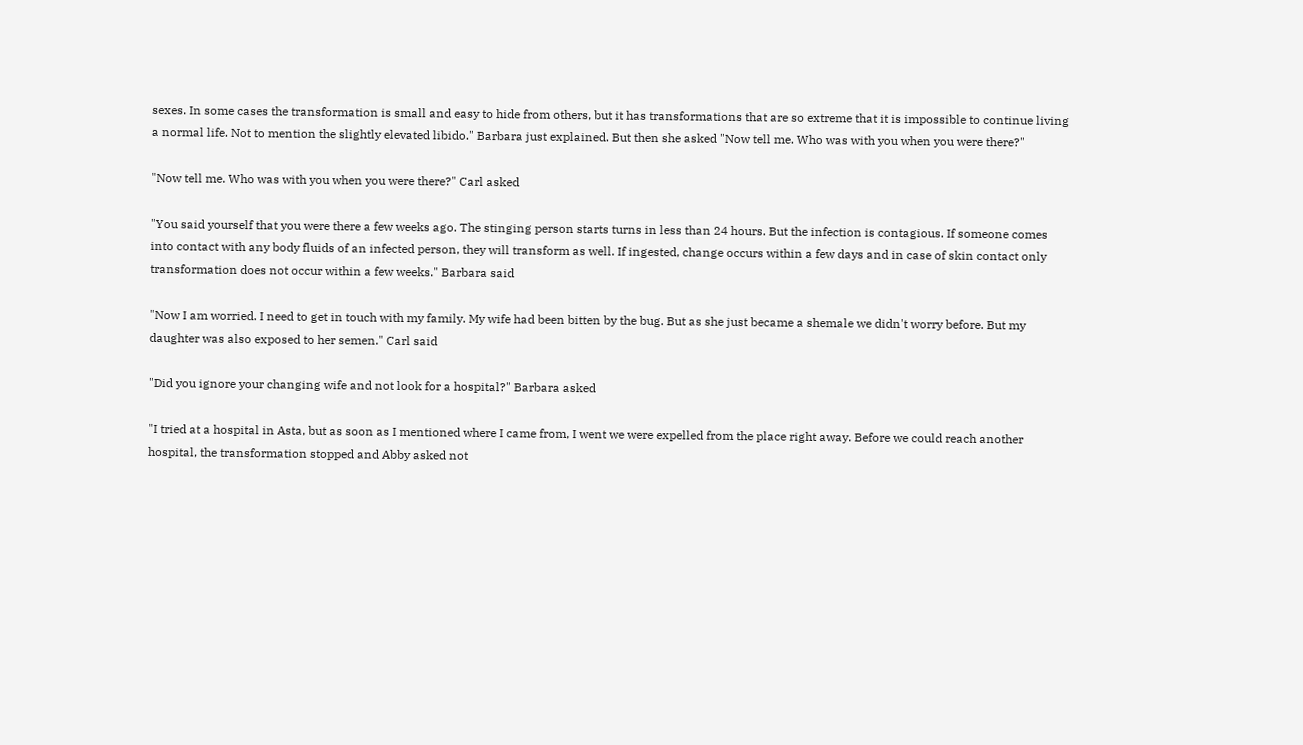sexes. In some cases the transformation is small and easy to hide from others, but it has transformations that are so extreme that it is impossible to continue living a normal life. Not to mention the slightly elevated libido." Barbara just explained. But then she asked "Now tell me. Who was with you when you were there?"

"Now tell me. Who was with you when you were there?" Carl asked

"You said yourself that you were there a few weeks ago. The stinging person starts turns in less than 24 hours. But the infection is contagious. If someone comes into contact with any body fluids of an infected person, they will transform as well. If ingested, change occurs within a few days and in case of skin contact only transformation does not occur within a few weeks." Barbara said

"Now I am worried. I need to get in touch with my family. My wife had been bitten by the bug. But as she just became a shemale we didn't worry before. But my daughter was also exposed to her semen." Carl said

"Did you ignore your changing wife and not look for a hospital?" Barbara asked

"I tried at a hospital in Asta, but as soon as I mentioned where I came from, I went we were expelled from the place right away. Before we could reach another hospital, the transformation stopped and Abby asked not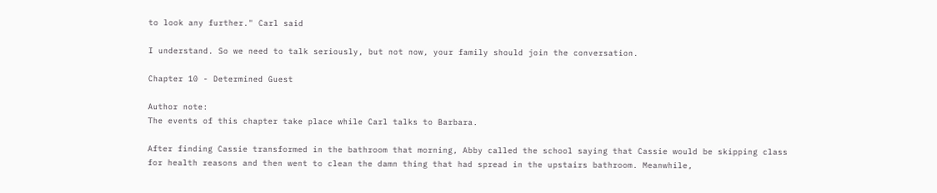to look any further." Carl said

I understand. So we need to talk seriously, but not now, your family should join the conversation.

Chapter 10 - Determined Guest

Author note:
The events of this chapter take place while Carl talks to Barbara.

After finding Cassie transformed in the bathroom that morning, Abby called the school saying that Cassie would be skipping class for health reasons and then went to clean the damn thing that had spread in the upstairs bathroom. Meanwhile,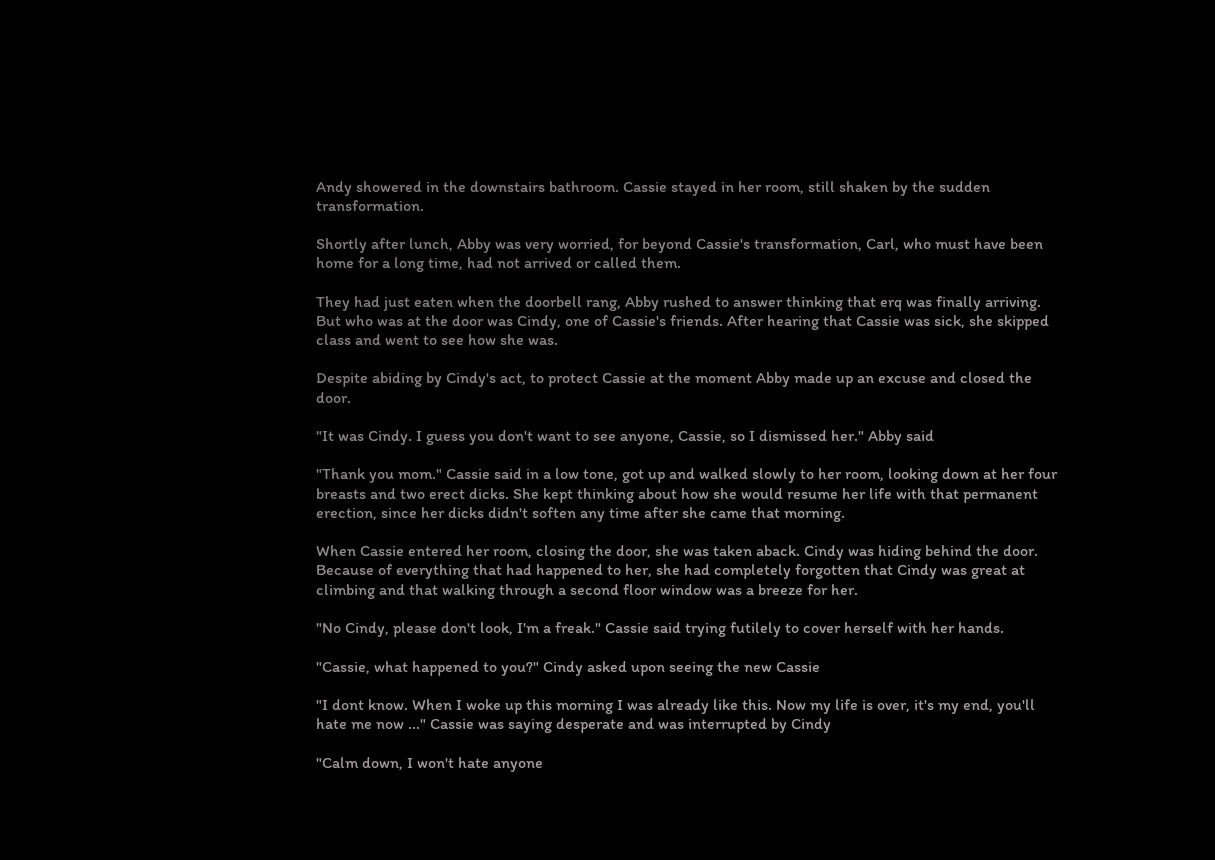Andy showered in the downstairs bathroom. Cassie stayed in her room, still shaken by the sudden transformation.

Shortly after lunch, Abby was very worried, for beyond Cassie's transformation, Carl, who must have been home for a long time, had not arrived or called them.

They had just eaten when the doorbell rang, Abby rushed to answer thinking that erq was finally arriving. But who was at the door was Cindy, one of Cassie's friends. After hearing that Cassie was sick, she skipped class and went to see how she was.

Despite abiding by Cindy's act, to protect Cassie at the moment Abby made up an excuse and closed the door.

"It was Cindy. I guess you don't want to see anyone, Cassie, so I dismissed her." Abby said

"Thank you mom." Cassie said in a low tone, got up and walked slowly to her room, looking down at her four breasts and two erect dicks. She kept thinking about how she would resume her life with that permanent erection, since her dicks didn't soften any time after she came that morning.

When Cassie entered her room, closing the door, she was taken aback. Cindy was hiding behind the door. Because of everything that had happened to her, she had completely forgotten that Cindy was great at climbing and that walking through a second floor window was a breeze for her.

"No Cindy, please don't look, I'm a freak." Cassie said trying futilely to cover herself with her hands.

"Cassie, what happened to you?" Cindy asked upon seeing the new Cassie

"I dont know. When I woke up this morning I was already like this. Now my life is over, it's my end, you'll hate me now ..." Cassie was saying desperate and was interrupted by Cindy

"Calm down, I won't hate anyone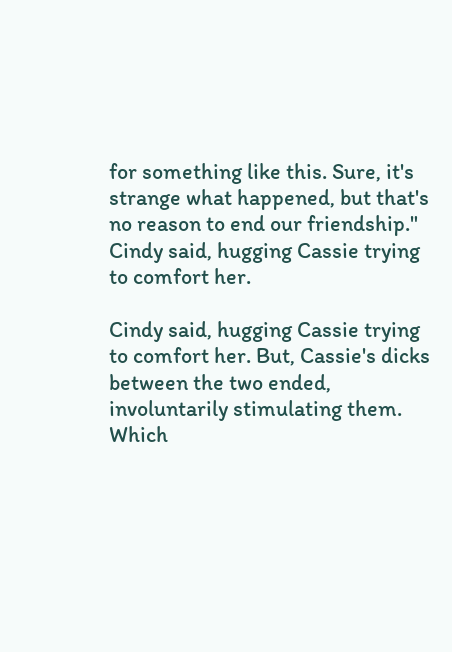for something like this. Sure, it's strange what happened, but that's no reason to end our friendship." Cindy said, hugging Cassie trying to comfort her.

Cindy said, hugging Cassie trying to comfort her. But, Cassie's dicks between the two ended, involuntarily stimulating them. Which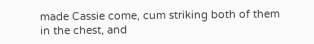made Cassie come, cum striking both of them in the chest, and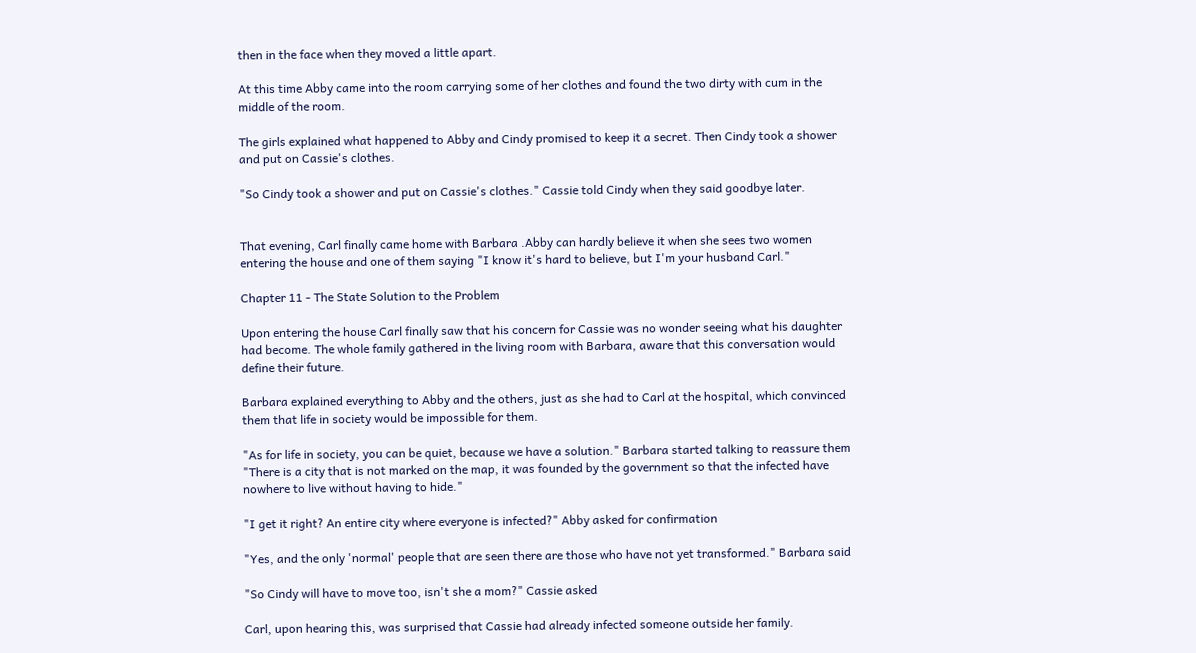then in the face when they moved a little apart.

At this time Abby came into the room carrying some of her clothes and found the two dirty with cum in the middle of the room.

The girls explained what happened to Abby and Cindy promised to keep it a secret. Then Cindy took a shower and put on Cassie's clothes.

"So Cindy took a shower and put on Cassie's clothes." Cassie told Cindy when they said goodbye later.


That evening, Carl finally came home with Barbara .Abby can hardly believe it when she sees two women entering the house and one of them saying "I know it's hard to believe, but I'm your husband Carl."

Chapter 11 - The State Solution to the Problem

Upon entering the house Carl finally saw that his concern for Cassie was no wonder seeing what his daughter had become. The whole family gathered in the living room with Barbara, aware that this conversation would define their future.

Barbara explained everything to Abby and the others, just as she had to Carl at the hospital, which convinced them that life in society would be impossible for them.

"As for life in society, you can be quiet, because we have a solution." Barbara started talking to reassure them "There is a city that is not marked on the map, it was founded by the government so that the infected have nowhere to live without having to hide."

"I get it right? An entire city where everyone is infected?" Abby asked for confirmation

"Yes, and the only 'normal' people that are seen there are those who have not yet transformed." Barbara said

"So Cindy will have to move too, isn't she a mom?" Cassie asked

Carl, upon hearing this, was surprised that Cassie had already infected someone outside her family.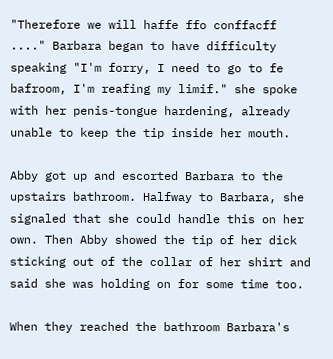"Therefore we will haffe ffo conffacff ...." Barbara began to have difficulty speaking "I'm forry, I need to go to fe bafroom, I'm reafing my limif." she spoke with her penis-tongue hardening, already unable to keep the tip inside her mouth.

Abby got up and escorted Barbara to the upstairs bathroom. Halfway to Barbara, she signaled that she could handle this on her own. Then Abby showed the tip of her dick sticking out of the collar of her shirt and said she was holding on for some time too.

When they reached the bathroom Barbara's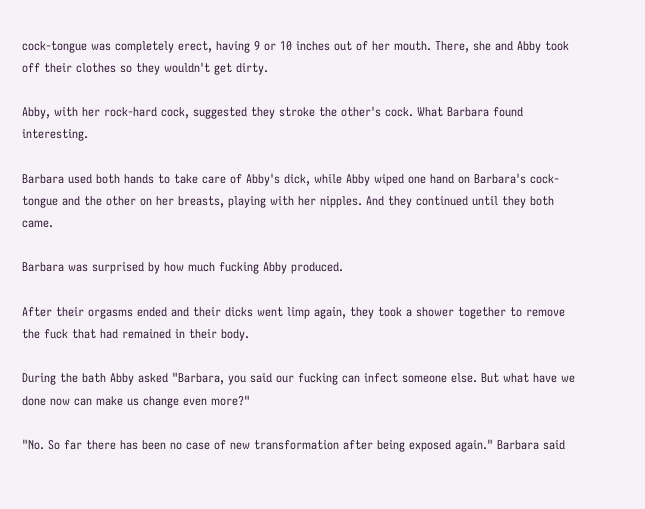cock-tongue was completely erect, having 9 or 10 inches out of her mouth. There, she and Abby took off their clothes so they wouldn't get dirty.

Abby, with her rock-hard cock, suggested they stroke the other's cock. What Barbara found interesting.

Barbara used both hands to take care of Abby's dick, while Abby wiped one hand on Barbara's cock-tongue and the other on her breasts, playing with her nipples. And they continued until they both came.

Barbara was surprised by how much fucking Abby produced.

After their orgasms ended and their dicks went limp again, they took a shower together to remove the fuck that had remained in their body.

During the bath Abby asked "Barbara, you said our fucking can infect someone else. But what have we done now can make us change even more?"

"No. So far there has been no case of new transformation after being exposed again." Barbara said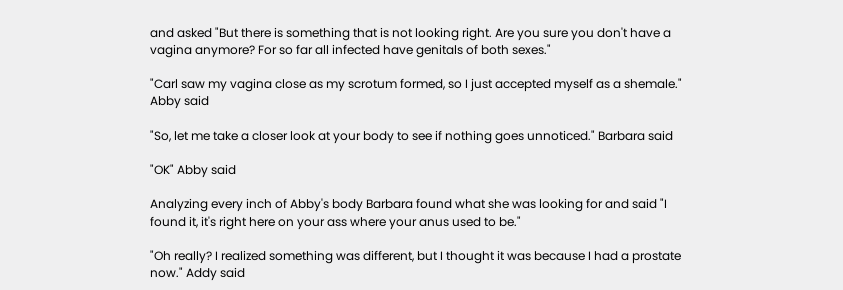and asked "But there is something that is not looking right. Are you sure you don't have a vagina anymore? For so far all infected have genitals of both sexes."

"Carl saw my vagina close as my scrotum formed, so I just accepted myself as a shemale." Abby said

"So, let me take a closer look at your body to see if nothing goes unnoticed." Barbara said

"OK" Abby said

Analyzing every inch of Abby's body Barbara found what she was looking for and said "I found it, it's right here on your ass where your anus used to be."

"Oh really? I realized something was different, but I thought it was because I had a prostate now." Addy said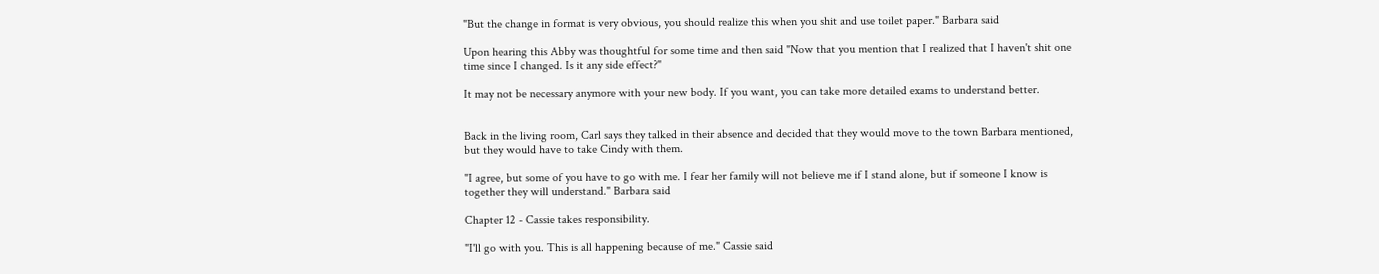"But the change in format is very obvious, you should realize this when you shit and use toilet paper." Barbara said

Upon hearing this Abby was thoughtful for some time and then said "Now that you mention that I realized that I haven't shit one time since I changed. Is it any side effect?"

It may not be necessary anymore with your new body. If you want, you can take more detailed exams to understand better.


Back in the living room, Carl says they talked in their absence and decided that they would move to the town Barbara mentioned, but they would have to take Cindy with them.

"I agree, but some of you have to go with me. I fear her family will not believe me if I stand alone, but if someone I know is together they will understand." Barbara said

Chapter 12 - Cassie takes responsibility.

"I'll go with you. This is all happening because of me." Cassie said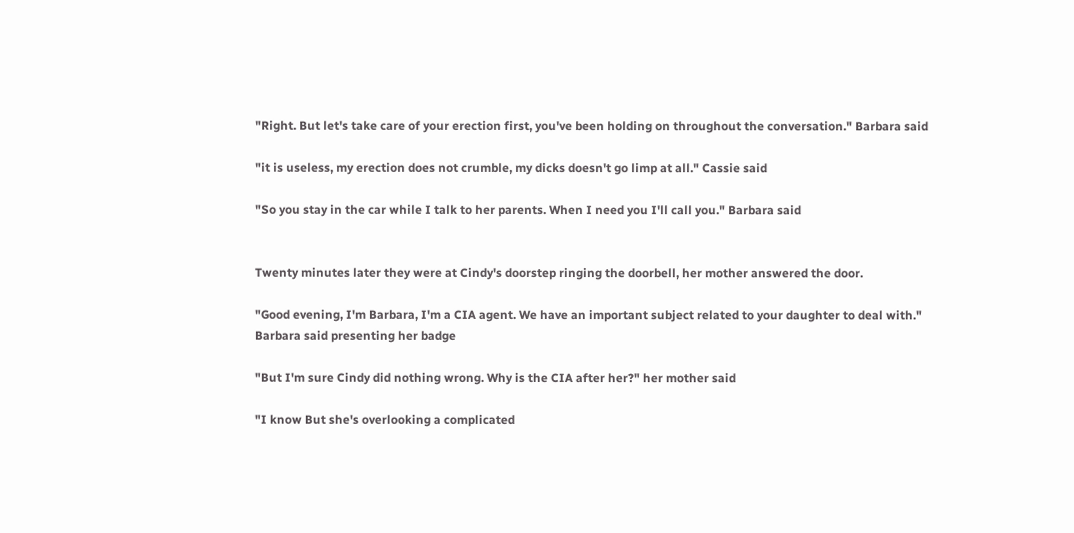"Right. But let's take care of your erection first, you've been holding on throughout the conversation." Barbara said

"it is useless, my erection does not crumble, my dicks doesn't go limp at all." Cassie said

"So you stay in the car while I talk to her parents. When I need you I'll call you." Barbara said


Twenty minutes later they were at Cindy's doorstep ringing the doorbell, her mother answered the door.

"Good evening, I'm Barbara, I'm a CIA agent. We have an important subject related to your daughter to deal with." Barbara said presenting her badge

"But I'm sure Cindy did nothing wrong. Why is the CIA after her?" her mother said

"I know But she's overlooking a complicated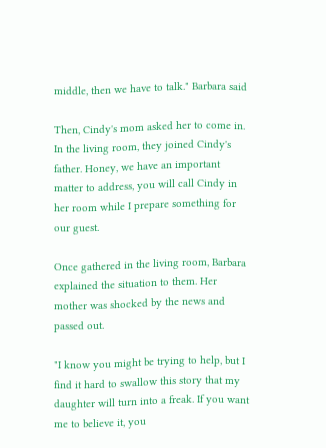middle, then we have to talk." Barbara said

Then, Cindy's mom asked her to come in. In the living room, they joined Cindy's father. Honey, we have an important matter to address, you will call Cindy in her room while I prepare something for our guest.

Once gathered in the living room, Barbara explained the situation to them. Her mother was shocked by the news and passed out.

"I know you might be trying to help, but I find it hard to swallow this story that my daughter will turn into a freak. If you want me to believe it, you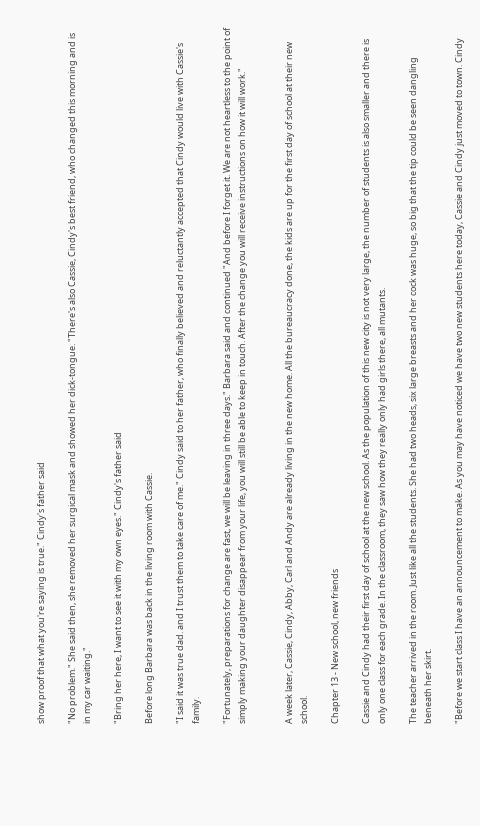show proof that what you're saying is true." Cindy's father said

"No problem." She said then, she removed her surgical mask and showed her dick-tongue. "There's also Cassie, Cindy's best friend, who changed this morning and is in my car waiting."

"Bring her here, I want to see it with my own eyes." Cindy's father said

Before long Barbara was back in the living room with Cassie.

"I said it was true dad. and I trust them to take care of me." Cindy said to her father, who finally believed and reluctantly accepted that Cindy would live with Cassie's family.

"Fortunately, preparations for change are fast, we will be leaving in three days." Barbara said and continued "And before I forget it. We are not heartless to the point of simply making your daughter disappear from your life, you will still be able to keep in touch. After the change you will receive instructions on how it will work."


A week later, Cassie, Cindy, Abby, Carl and Andy are already living in the new home. All the bureaucracy done, the kids are up for the first day of school at their new school.

Chapter 13 - New school, new friends

Cassie and Cindy had their first day of school at the new school. As the population of this new city is not very large, the number of students is also smaller and there is only one class for each grade. In the classroom, they saw how they really only had girls there, all mutants.

The teacher arrived in the room. Just like all the students. She had two heads, six large breasts and her cock was huge, so big that the tip could be seen dangling beneath her skirt.

"Before we start class I have an announcement to make. As you may have noticed we have two new students here today, Cassie and Cindy just moved to town. Cindy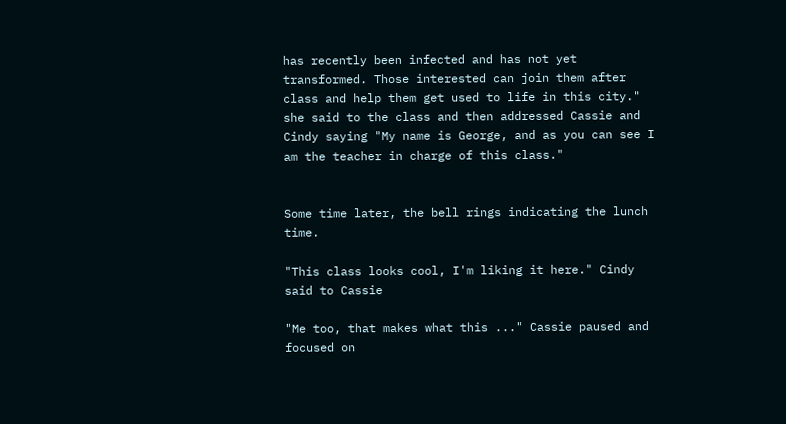has recently been infected and has not yet transformed. Those interested can join them after class and help them get used to life in this city." she said to the class and then addressed Cassie and Cindy saying "My name is George, and as you can see I am the teacher in charge of this class."


Some time later, the bell rings indicating the lunch time.

"This class looks cool, I'm liking it here." Cindy said to Cassie

"Me too, that makes what this ..." Cassie paused and focused on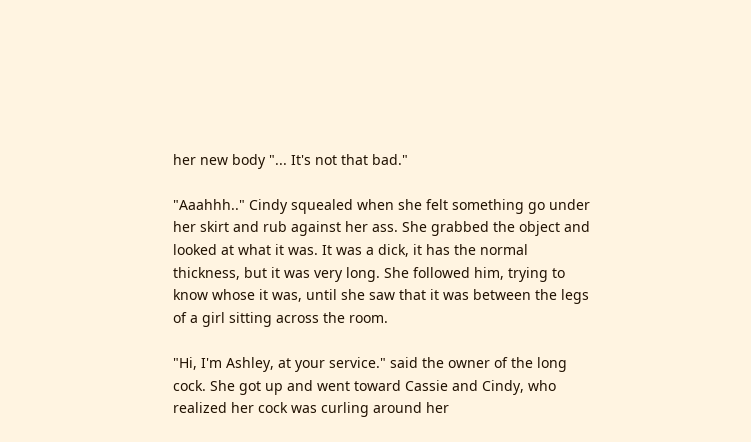her new body "... It's not that bad."

"Aaahhh.." Cindy squealed when she felt something go under her skirt and rub against her ass. She grabbed the object and looked at what it was. It was a dick, it has the normal thickness, but it was very long. She followed him, trying to know whose it was, until she saw that it was between the legs of a girl sitting across the room.

"Hi, I'm Ashley, at your service." said the owner of the long cock. She got up and went toward Cassie and Cindy, who realized her cock was curling around her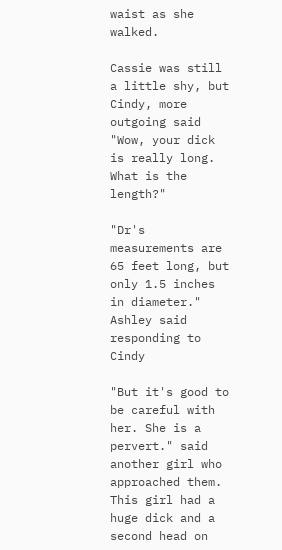waist as she walked.

Cassie was still a little shy, but Cindy, more outgoing said "Wow, your dick is really long. What is the length?"

"Dr's measurements are 65 feet long, but only 1.5 inches in diameter." Ashley said responding to Cindy

"But it's good to be careful with her. She is a pervert." said another girl who approached them. This girl had a huge dick and a second head on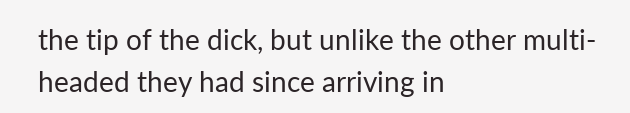the tip of the dick, but unlike the other multi-headed they had since arriving in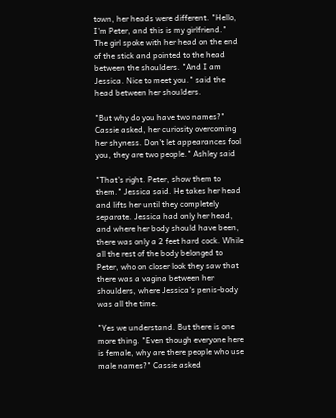town, her heads were different. "Hello, I'm Peter, and this is my girlfriend." The girl spoke with her head on the end of the stick and pointed to the head between the shoulders. "And I am Jessica. Nice to meet you." said the head between her shoulders.

"But why do you have two names?" Cassie asked, her curiosity overcoming her shyness. Don't let appearances fool you, they are two people." Ashley said

"That's right. Peter, show them to them." Jessica said. He takes her head and lifts her until they completely separate. Jessica had only her head, and where her body should have been, there was only a 2 feet hard cock. While all the rest of the body belonged to Peter, who on closer look they saw that there was a vagina between her shoulders, where Jessica's penis-body was all the time.

"Yes we understand. But there is one more thing. "Even though everyone here is female, why are there people who use male names?" Cassie asked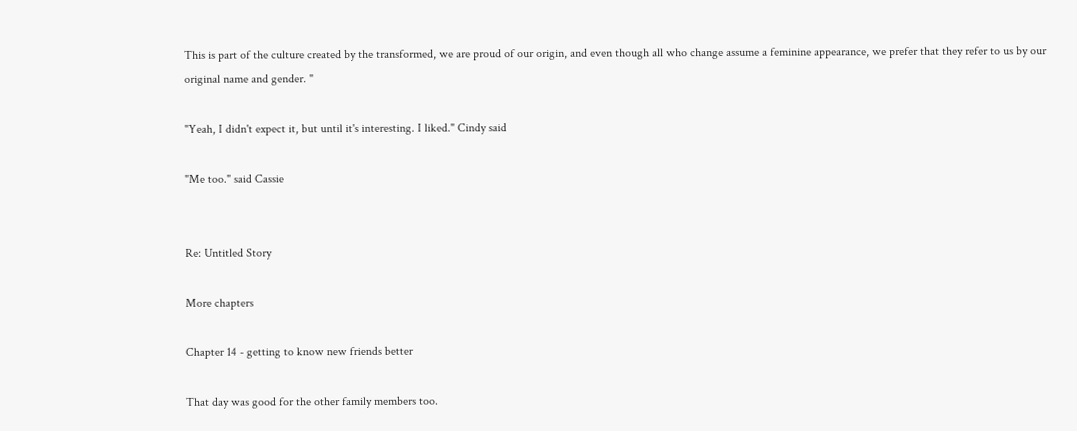This is part of the culture created by the transformed, we are proud of our origin, and even though all who change assume a feminine appearance, we prefer that they refer to us by our original name and gender. "

"Yeah, I didn't expect it, but until it's interesting. I liked." Cindy said

"Me too." said Cassie


Re: Untitled Story

More chapters

Chapter 14 - getting to know new friends better

That day was good for the other family members too.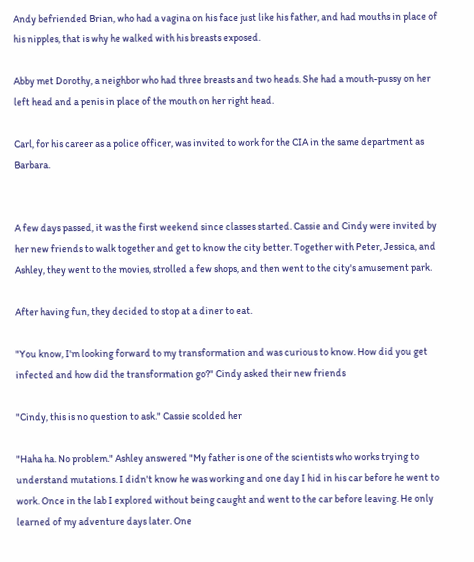Andy befriended Brian, who had a vagina on his face just like his father, and had mouths in place of his nipples, that is why he walked with his breasts exposed.

Abby met Dorothy, a neighbor who had three breasts and two heads. She had a mouth-pussy on her left head and a penis in place of the mouth on her right head.

Carl, for his career as a police officer, was invited to work for the CIA in the same department as Barbara.


A few days passed, it was the first weekend since classes started. Cassie and Cindy were invited by her new friends to walk together and get to know the city better. Together with Peter, Jessica, and Ashley, they went to the movies, strolled a few shops, and then went to the city's amusement park.

After having fun, they decided to stop at a diner to eat.

"You know, I'm looking forward to my transformation and was curious to know. How did you get infected and how did the transformation go?" Cindy asked their new friends

"Cindy, this is no question to ask." Cassie scolded her

"Haha ha. No problem." Ashley answered "My father is one of the scientists who works trying to understand mutations. I didn't know he was working and one day I hid in his car before he went to work. Once in the lab I explored without being caught and went to the car before leaving. He only learned of my adventure days later. One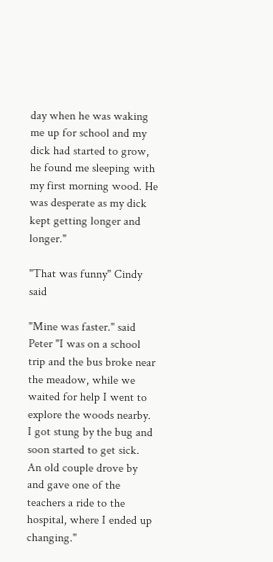day when he was waking me up for school and my dick had started to grow, he found me sleeping with my first morning wood. He was desperate as my dick kept getting longer and longer."

"That was funny" Cindy said

"Mine was faster." said Peter "I was on a school trip and the bus broke near the meadow, while we waited for help I went to explore the woods nearby. I got stung by the bug and soon started to get sick. An old couple drove by and gave one of the teachers a ride to the hospital, where I ended up changing."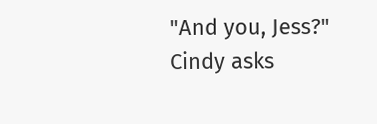"And you, Jess?" Cindy asks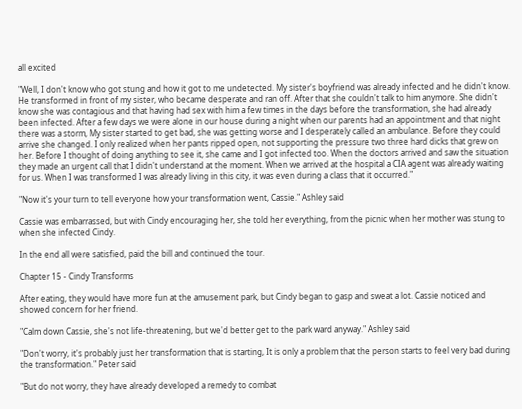all excited

"Well, I don't know who got stung and how it got to me undetected. My sister's boyfriend was already infected and he didn't know. He transformed in front of my sister, who became desperate and ran off. After that she couldn't talk to him anymore. She didn't know she was contagious and that having had sex with him a few times in the days before the transformation, she had already been infected. After a few days we were alone in our house during a night when our parents had an appointment and that night there was a storm, My sister started to get bad, she was getting worse and I desperately called an ambulance. Before they could arrive she changed. I only realized when her pants ripped open, not supporting the pressure two three hard dicks that grew on her. Before I thought of doing anything to see it, she came and I got infected too. When the doctors arrived and saw the situation they made an urgent call that I didn't understand at the moment. When we arrived at the hospital a CIA agent was already waiting for us. When I was transformed I was already living in this city, it was even during a class that it occurred."

"Now it's your turn to tell everyone how your transformation went, Cassie." Ashley said

Cassie was embarrassed, but with Cindy encouraging her, she told her everything, from the picnic when her mother was stung to when she infected Cindy.

In the end all were satisfied, paid the bill and continued the tour.

Chapter 15 - Cindy Transforms

After eating, they would have more fun at the amusement park, but Cindy began to gasp and sweat a lot. Cassie noticed and showed concern for her friend.

"Calm down Cassie, she's not life-threatening, but we'd better get to the park ward anyway." Ashley said

"Don't worry, it's probably just her transformation that is starting, It is only a problem that the person starts to feel very bad during the transformation." Peter said

"But do not worry, they have already developed a remedy to combat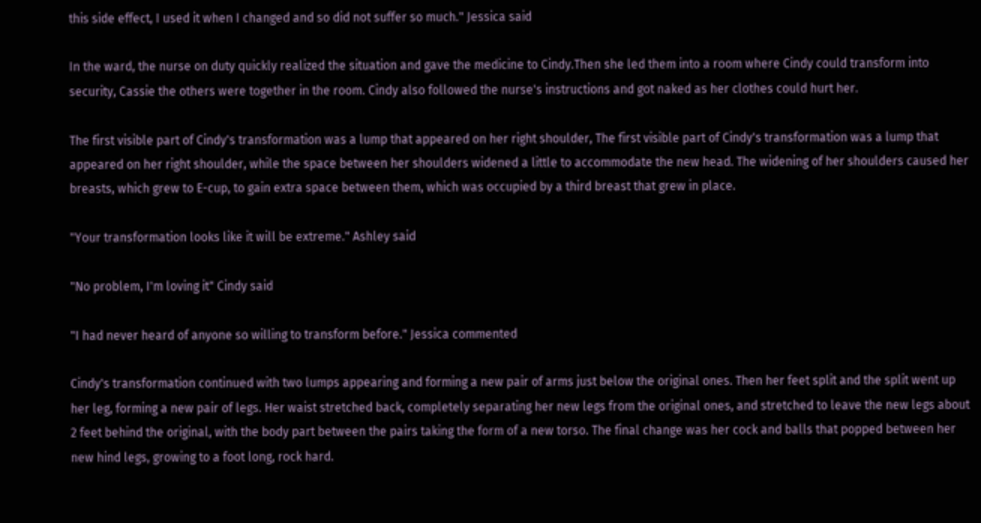this side effect, I used it when I changed and so did not suffer so much." Jessica said

In the ward, the nurse on duty quickly realized the situation and gave the medicine to Cindy.Then she led them into a room where Cindy could transform into security, Cassie the others were together in the room. Cindy also followed the nurse's instructions and got naked as her clothes could hurt her.

The first visible part of Cindy's transformation was a lump that appeared on her right shoulder, The first visible part of Cindy's transformation was a lump that appeared on her right shoulder, while the space between her shoulders widened a little to accommodate the new head. The widening of her shoulders caused her breasts, which grew to E-cup, to gain extra space between them, which was occupied by a third breast that grew in place.

"Your transformation looks like it will be extreme." Ashley said

"No problem, I'm loving it" Cindy said

"I had never heard of anyone so willing to transform before." Jessica commented

Cindy's transformation continued with two lumps appearing and forming a new pair of arms just below the original ones. Then her feet split and the split went up her leg, forming a new pair of legs. Her waist stretched back, completely separating her new legs from the original ones, and stretched to leave the new legs about 2 feet behind the original, with the body part between the pairs taking the form of a new torso. The final change was her cock and balls that popped between her new hind legs, growing to a foot long, rock hard.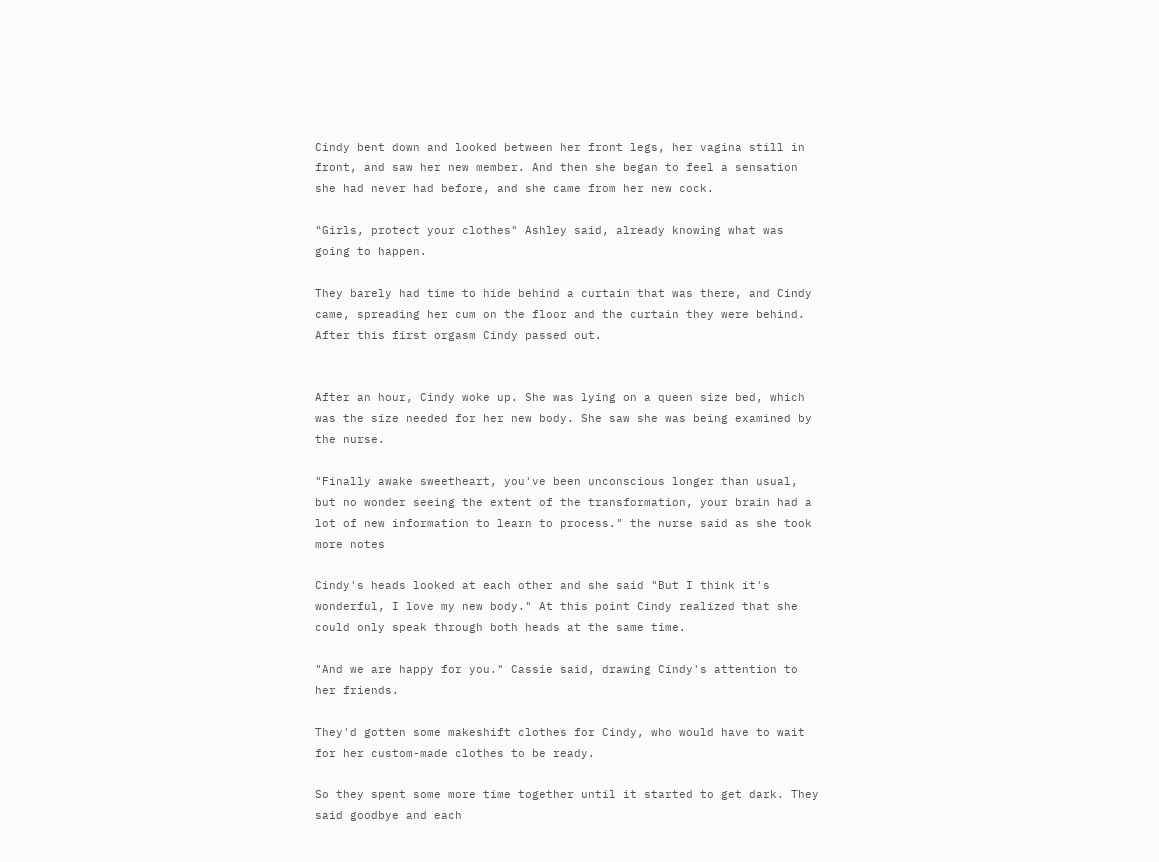Cindy bent down and looked between her front legs, her vagina still in front, and saw her new member. And then she began to feel a sensation she had never had before, and she came from her new cock.

"Girls, protect your clothes" Ashley said, already knowing what was going to happen.

They barely had time to hide behind a curtain that was there, and Cindy came, spreading her cum on the floor and the curtain they were behind. After this first orgasm Cindy passed out.


After an hour, Cindy woke up. She was lying on a queen size bed, which was the size needed for her new body. She saw she was being examined by the nurse.

"Finally awake sweetheart, you've been unconscious longer than usual, but no wonder seeing the extent of the transformation, your brain had a lot of new information to learn to process." the nurse said as she took more notes

Cindy's heads looked at each other and she said "But I think it's wonderful, I love my new body." At this point Cindy realized that she could only speak through both heads at the same time.

"And we are happy for you." Cassie said, drawing Cindy's attention to her friends.

They'd gotten some makeshift clothes for Cindy, who would have to wait for her custom-made clothes to be ready.

So they spent some more time together until it started to get dark. They said goodbye and each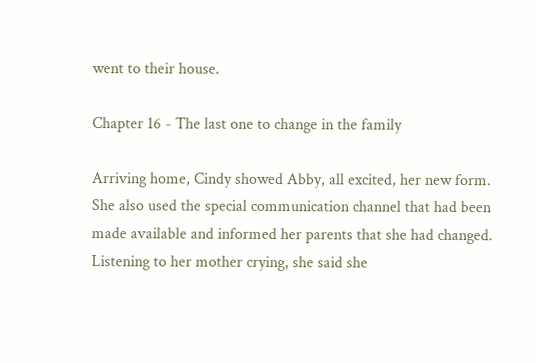went to their house.

Chapter 16 - The last one to change in the family

Arriving home, Cindy showed Abby, all excited, her new form. She also used the special communication channel that had been made available and informed her parents that she had changed. Listening to her mother crying, she said she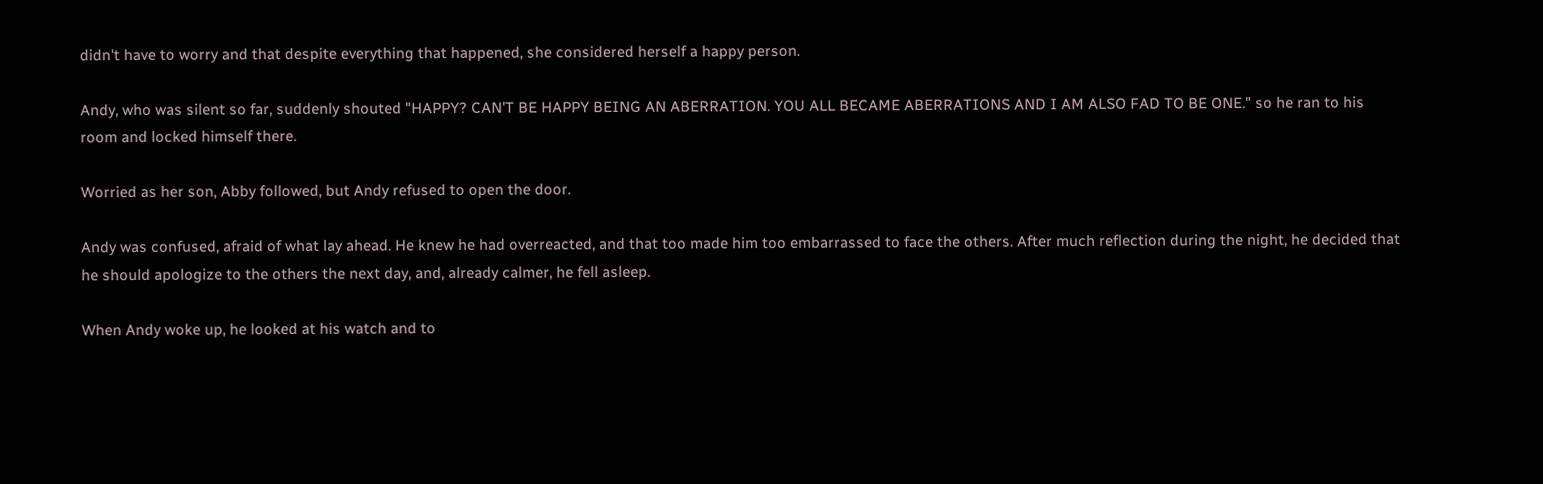didn't have to worry and that despite everything that happened, she considered herself a happy person.

Andy, who was silent so far, suddenly shouted "HAPPY? CAN'T BE HAPPY BEING AN ABERRATION. YOU ALL BECAME ABERRATIONS AND I AM ALSO FAD TO BE ONE." so he ran to his room and locked himself there.

Worried as her son, Abby followed, but Andy refused to open the door.

Andy was confused, afraid of what lay ahead. He knew he had overreacted, and that too made him too embarrassed to face the others. After much reflection during the night, he decided that he should apologize to the others the next day, and, already calmer, he fell asleep.

When Andy woke up, he looked at his watch and to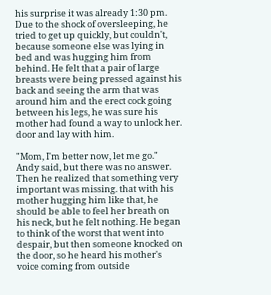his surprise it was already 1:30 pm. Due to the shock of oversleeping, he tried to get up quickly, but couldn't, because someone else was lying in bed and was hugging him from behind. He felt that a pair of large breasts were being pressed against his back and seeing the arm that was around him and the erect cock going between his legs, he was sure his mother had found a way to unlock her. door and lay with him.

"Mom, I'm better now, let me go." Andy said, but there was no answer. Then he realized that something very important was missing. that with his mother hugging him like that, he should be able to feel her breath on his neck, but he felt nothing. He began to think of the worst that went into despair, but then someone knocked on the door, so he heard his mother's voice coming from outside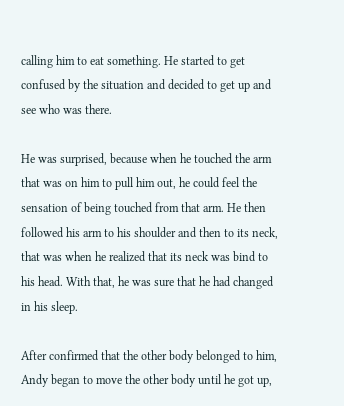calling him to eat something. He started to get confused by the situation and decided to get up and see who was there.

He was surprised, because when he touched the arm that was on him to pull him out, he could feel the sensation of being touched from that arm. He then followed his arm to his shoulder and then to its neck, that was when he realized that its neck was bind to his head. With that, he was sure that he had changed in his sleep.

After confirmed that the other body belonged to him, Andy began to move the other body until he got up,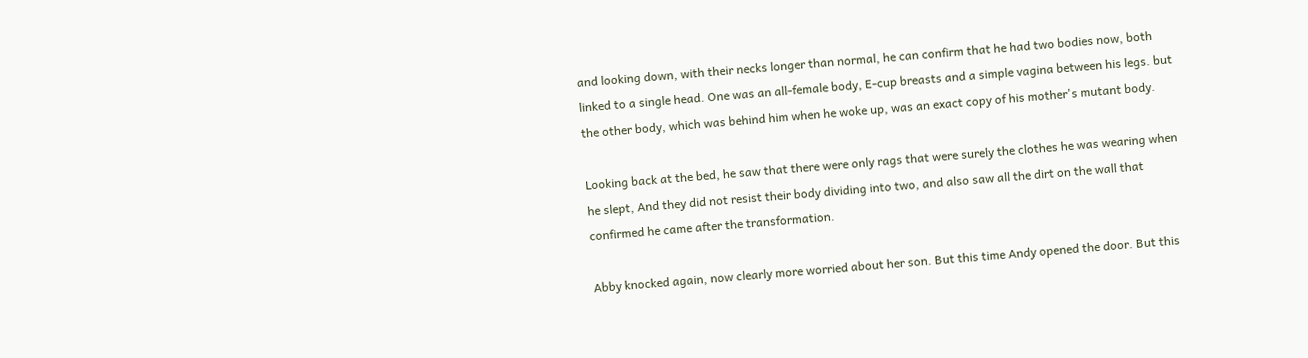and looking down, with their necks longer than normal, he can confirm that he had two bodies now, both linked to a single head. One was an all-female body, E-cup breasts and a simple vagina between his legs. but the other body, which was behind him when he woke up, was an exact copy of his mother's mutant body.

Looking back at the bed, he saw that there were only rags that were surely the clothes he was wearing when he slept, And they did not resist their body dividing into two, and also saw all the dirt on the wall that confirmed he came after the transformation.

Abby knocked again, now clearly more worried about her son. But this time Andy opened the door. But this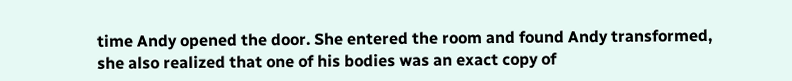time Andy opened the door. She entered the room and found Andy transformed, she also realized that one of his bodies was an exact copy of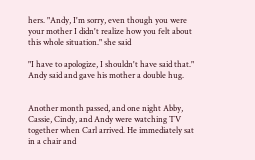hers. "Andy, I'm sorry, even though you were your mother I didn't realize how you felt about this whole situation." she said

"I have to apologize, I shouldn't have said that." Andy said and gave his mother a double hug.


Another month passed, and one night Abby, Cassie, Cindy, and Andy were watching TV together when Carl arrived. He immediately sat in a chair and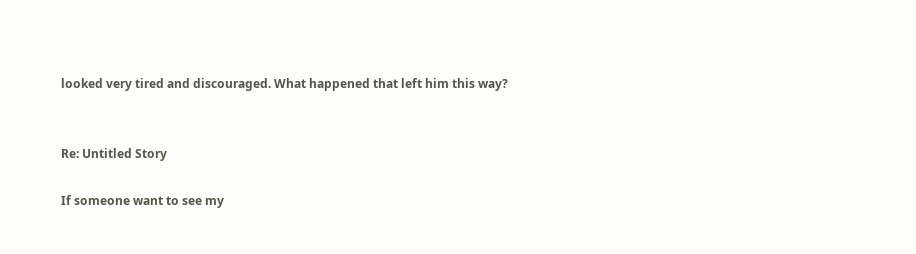looked very tired and discouraged. What happened that left him this way?


Re: Untitled Story

If someone want to see my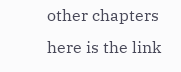other chapters here is the link